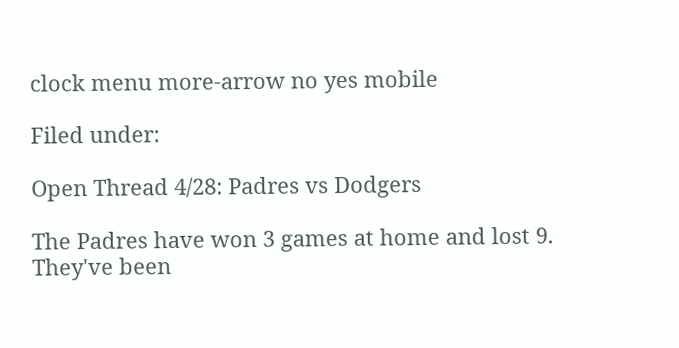clock menu more-arrow no yes mobile

Filed under:

Open Thread 4/28: Padres vs Dodgers

The Padres have won 3 games at home and lost 9. They've been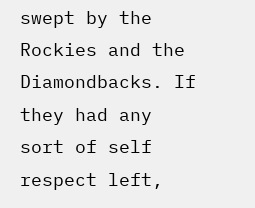swept by the Rockies and the Diamondbacks. If they had any sort of self respect left,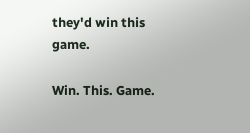they'd win this game.

Win. This. Game.